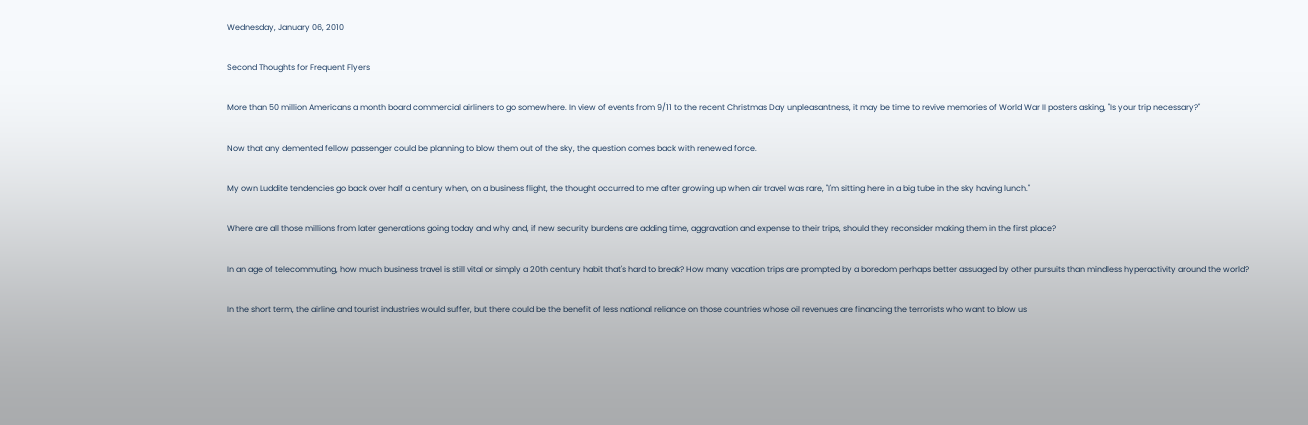Wednesday, January 06, 2010

Second Thoughts for Frequent Flyers

More than 50 million Americans a month board commercial airliners to go somewhere. In view of events from 9/11 to the recent Christmas Day unpleasantness, it may be time to revive memories of World War II posters asking, "Is your trip necessary?"

Now that any demented fellow passenger could be planning to blow them out of the sky, the question comes back with renewed force.

My own Luddite tendencies go back over half a century when, on a business flight, the thought occurred to me after growing up when air travel was rare, "I'm sitting here in a big tube in the sky having lunch."

Where are all those millions from later generations going today and why and, if new security burdens are adding time, aggravation and expense to their trips, should they reconsider making them in the first place?

In an age of telecommuting, how much business travel is still vital or simply a 20th century habit that's hard to break? How many vacation trips are prompted by a boredom perhaps better assuaged by other pursuits than mindless hyperactivity around the world?

In the short term, the airline and tourist industries would suffer, but there could be the benefit of less national reliance on those countries whose oil revenues are financing the terrorists who want to blow us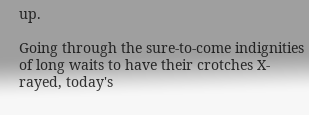up.

Going through the sure-to-come indignities of long waits to have their crotches X-rayed, today's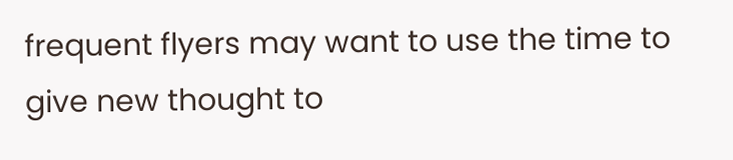frequent flyers may want to use the time to give new thought to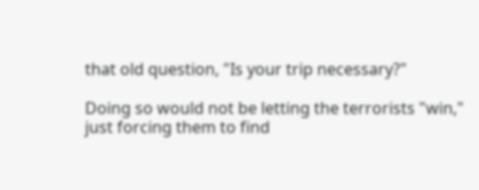that old question, "Is your trip necessary?"

Doing so would not be letting the terrorists "win," just forcing them to find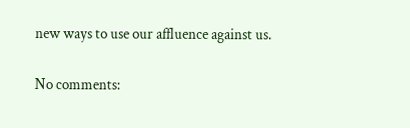new ways to use our affluence against us.

No comments: